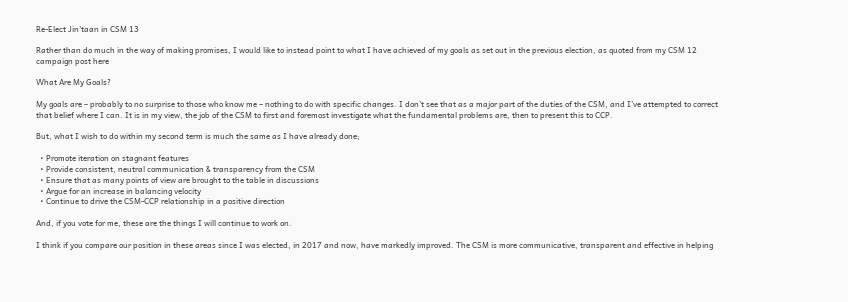Re-Elect Jin'taan in CSM 13

Rather than do much in the way of making promises, I would like to instead point to what I have achieved of my goals as set out in the previous election, as quoted from my CSM 12 campaign post here

What Are My Goals?

My goals are – probably to no surprise to those who know me – nothing to do with specific changes. I don’t see that as a major part of the duties of the CSM, and I’ve attempted to correct that belief where I can. It is in my view, the job of the CSM to first and foremost investigate what the fundamental problems are, then to present this to CCP.

But, what I wish to do within my second term is much the same as I have already done;

  • Promote iteration on stagnant features
  • Provide consistent, neutral communication & transparency from the CSM
  • Ensure that as many points of view are brought to the table in discussions
  • Argue for an increase in balancing velocity
  • Continue to drive the CSM-CCP relationship in a positive direction

And, if you vote for me, these are the things I will continue to work on.

I think if you compare our position in these areas since I was elected, in 2017 and now, have markedly improved. The CSM is more communicative, transparent and effective in helping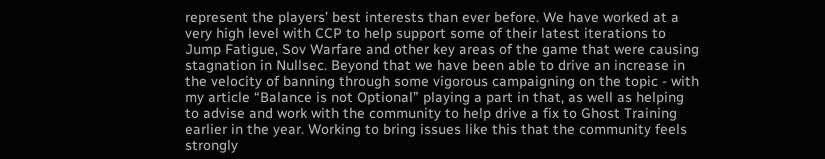represent the players’ best interests than ever before. We have worked at a very high level with CCP to help support some of their latest iterations to Jump Fatigue, Sov Warfare and other key areas of the game that were causing stagnation in Nullsec. Beyond that we have been able to drive an increase in the velocity of banning through some vigorous campaigning on the topic - with my article “Balance is not Optional” playing a part in that, as well as helping to advise and work with the community to help drive a fix to Ghost Training earlier in the year. Working to bring issues like this that the community feels strongly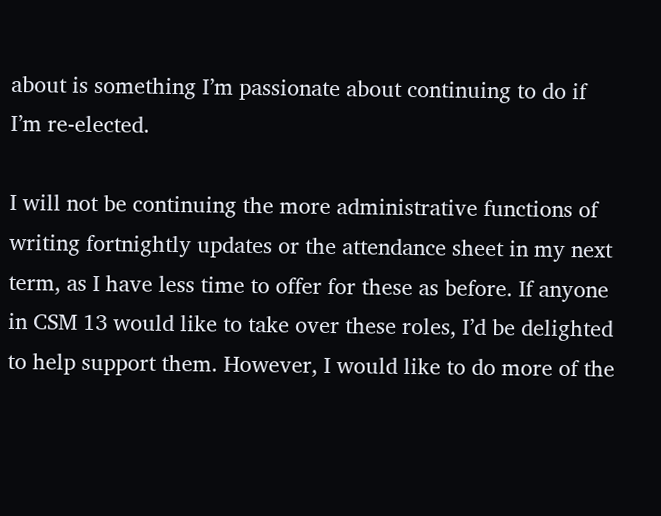about is something I’m passionate about continuing to do if I’m re-elected.

I will not be continuing the more administrative functions of writing fortnightly updates or the attendance sheet in my next term, as I have less time to offer for these as before. If anyone in CSM 13 would like to take over these roles, I’d be delighted to help support them. However, I would like to do more of the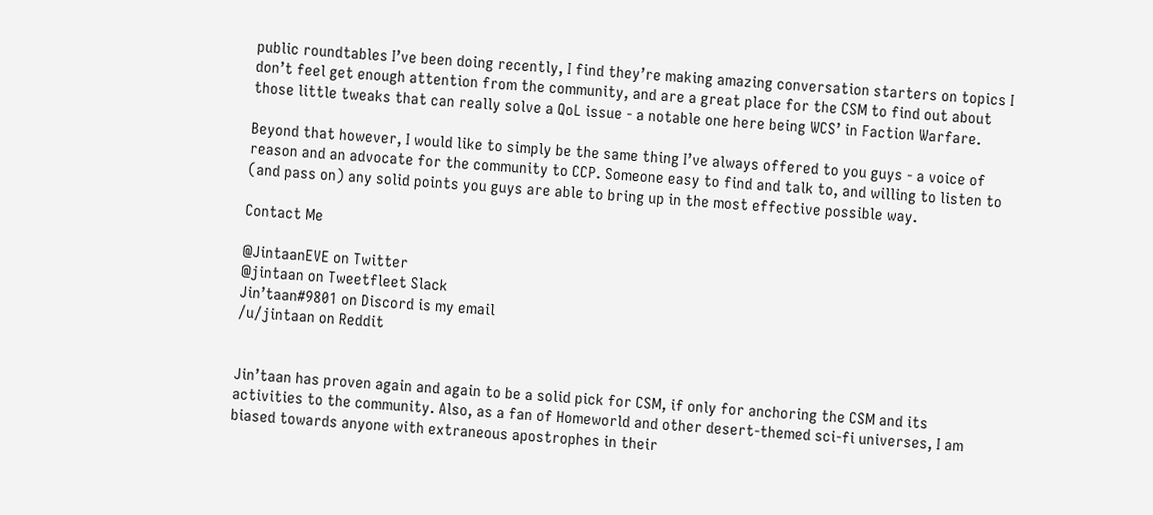public roundtables I’ve been doing recently, I find they’re making amazing conversation starters on topics I don’t feel get enough attention from the community, and are a great place for the CSM to find out about those little tweaks that can really solve a QoL issue - a notable one here being WCS’ in Faction Warfare.

Beyond that however, I would like to simply be the same thing I’ve always offered to you guys - a voice of reason and an advocate for the community to CCP. Someone easy to find and talk to, and willing to listen to (and pass on) any solid points you guys are able to bring up in the most effective possible way.

Contact Me

@JintaanEVE on Twitter
@jintaan on Tweetfleet Slack
Jin’taan#9801 on Discord is my email
/u/jintaan on Reddit


Jin’taan has proven again and again to be a solid pick for CSM, if only for anchoring the CSM and its activities to the community. Also, as a fan of Homeworld and other desert-themed sci-fi universes, I am biased towards anyone with extraneous apostrophes in their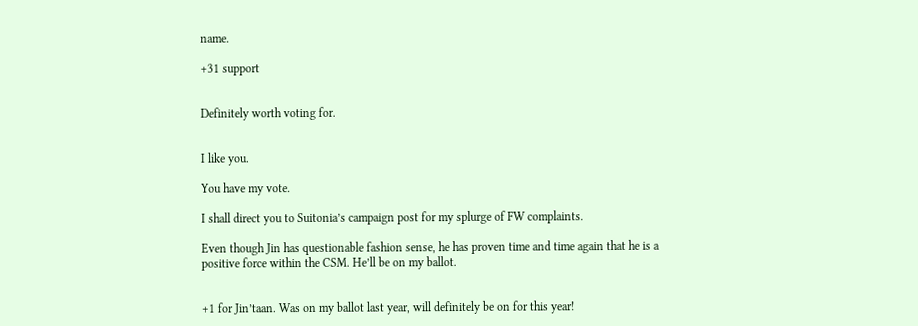name.

+31 support


Definitely worth voting for.


I like you.

You have my vote.

I shall direct you to Suitonia’s campaign post for my splurge of FW complaints.

Even though Jin has questionable fashion sense, he has proven time and time again that he is a positive force within the CSM. He’ll be on my ballot.


+1 for Jin’taan. Was on my ballot last year, will definitely be on for this year!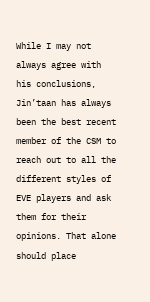While I may not always agree with his conclusions, Jin’taan has always been the best recent member of the CSM to reach out to all the different styles of EVE players and ask them for their opinions. That alone should place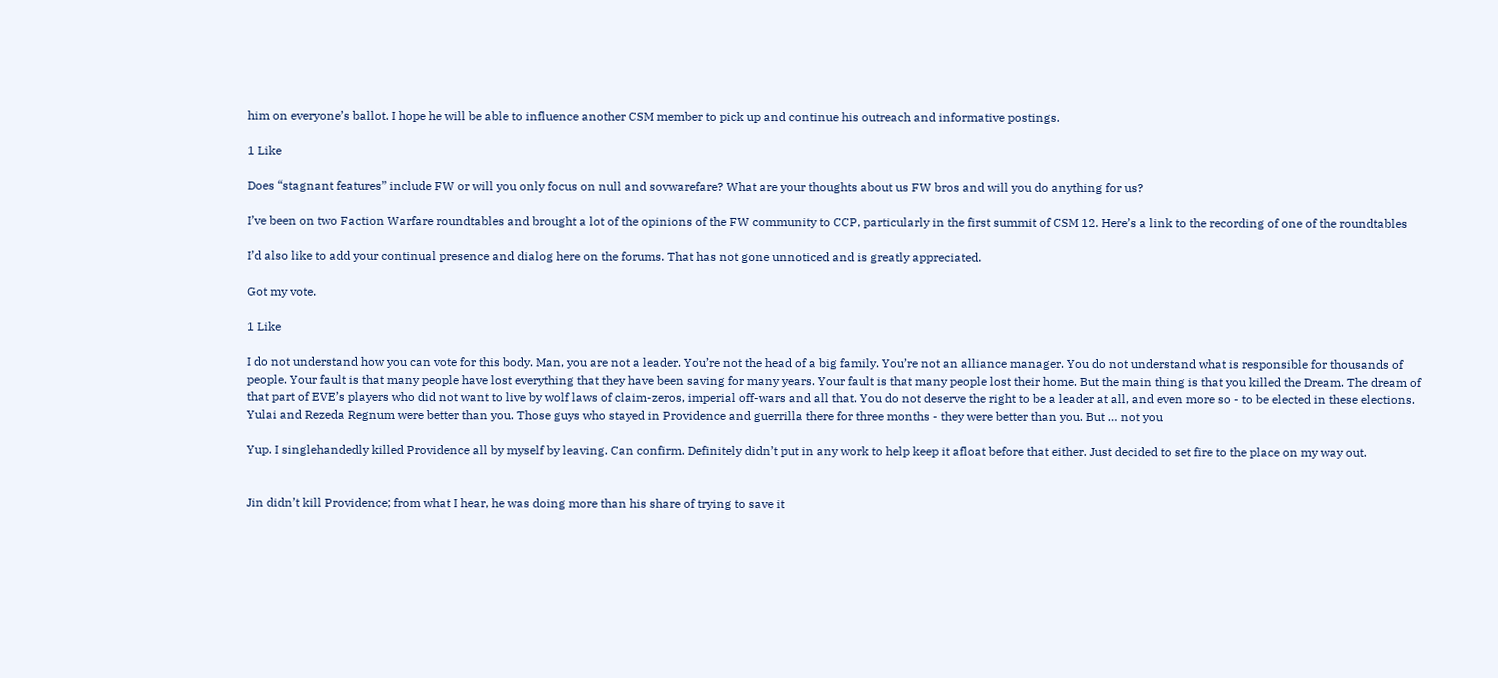him on everyone’s ballot. I hope he will be able to influence another CSM member to pick up and continue his outreach and informative postings.

1 Like

Does “stagnant features” include FW or will you only focus on null and sovwarefare? What are your thoughts about us FW bros and will you do anything for us?

I’ve been on two Faction Warfare roundtables and brought a lot of the opinions of the FW community to CCP, particularly in the first summit of CSM 12. Here’s a link to the recording of one of the roundtables

I’d also like to add your continual presence and dialog here on the forums. That has not gone unnoticed and is greatly appreciated.

Got my vote.

1 Like

I do not understand how you can vote for this body. Man, you are not a leader. You’re not the head of a big family. You’re not an alliance manager. You do not understand what is responsible for thousands of people. Your fault is that many people have lost everything that they have been saving for many years. Your fault is that many people lost their home. But the main thing is that you killed the Dream. The dream of that part of EVE’s players who did not want to live by wolf laws of claim-zeros, imperial off-wars and all that. You do not deserve the right to be a leader at all, and even more so - to be elected in these elections. Yulai and Rezeda Regnum were better than you. Those guys who stayed in Providence and guerrilla there for three months - they were better than you. But … not you

Yup. I singlehandedly killed Providence all by myself by leaving. Can confirm. Definitely didn’t put in any work to help keep it afloat before that either. Just decided to set fire to the place on my way out.


Jin didn’t kill Providence; from what I hear, he was doing more than his share of trying to save it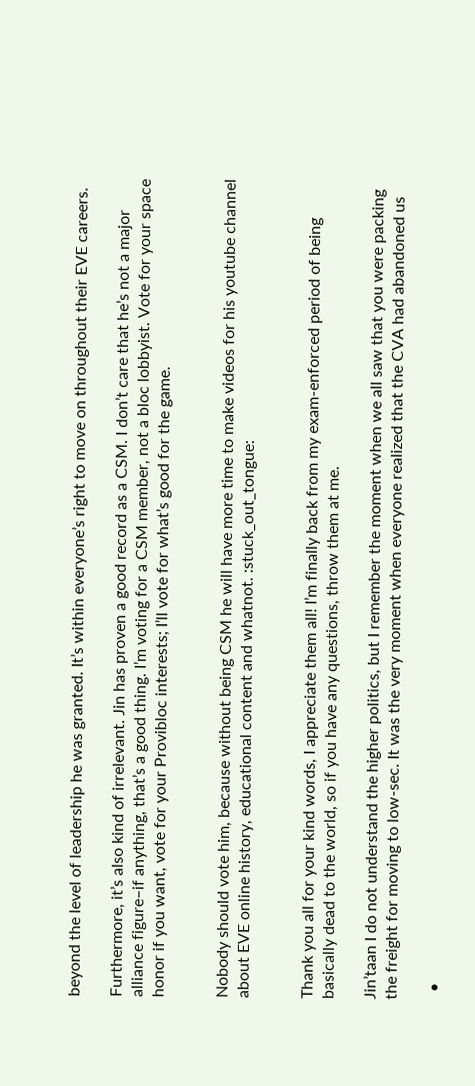beyond the level of leadership he was granted. It’s within everyone’s right to move on throughout their EVE careers.

Furthermore, it’s also kind of irrelevant. Jin has proven a good record as a CSM. I don’t care that he’s not a major alliance figure–if anything, that’s a good thing. I’m voting for a CSM member, not a bloc lobbyist. Vote for your space honor if you want, vote for your Provibloc interests; I’ll vote for what’s good for the game.


Nobody should vote him, because without being CSM he will have more time to make videos for his youtube channel about EVE online history, educational content and whatnot. :stuck_out_tongue:


Thank you all for your kind words, I appreciate them all! I’m finally back from my exam-enforced period of being basically dead to the world, so if you have any questions, throw them at me.

Jin’taan I do not understand the higher politics, but I remember the moment when we all saw that you were packing the freight for moving to low-sec. It was the very moment when everyone realized that the CVA had abandoned us

  •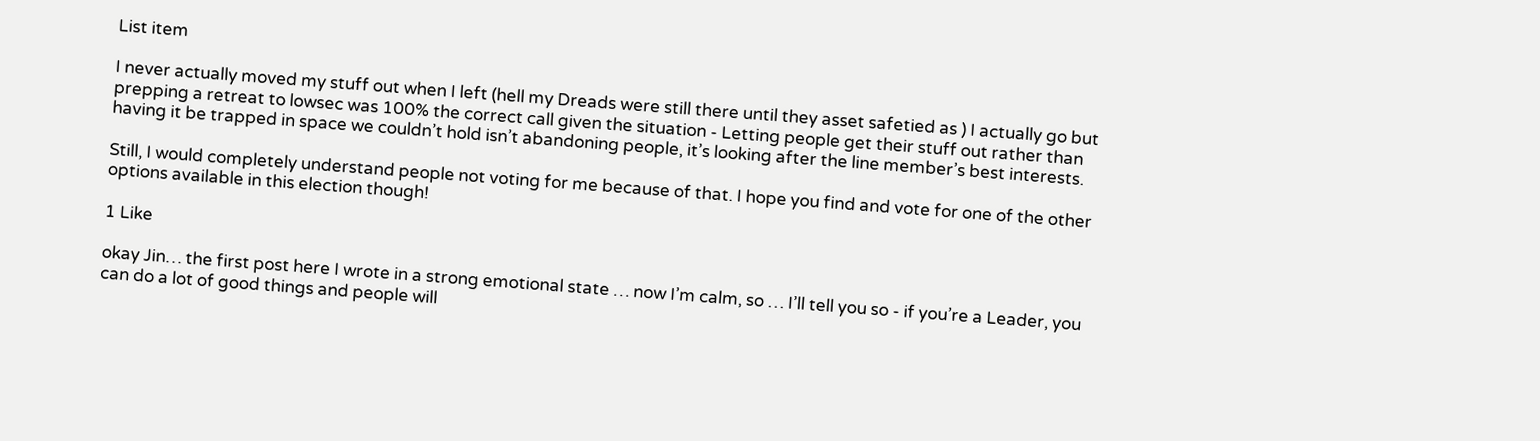List item

I never actually moved my stuff out when I left (hell my Dreads were still there until they asset safetied as ) I actually go but prepping a retreat to lowsec was 100% the correct call given the situation - Letting people get their stuff out rather than having it be trapped in space we couldn’t hold isn’t abandoning people, it’s looking after the line member’s best interests.

Still, I would completely understand people not voting for me because of that. I hope you find and vote for one of the other options available in this election though!

1 Like

okay Jin… the first post here I wrote in a strong emotional state … now I’m calm, so … I’ll tell you so - if you’re a Leader, you can do a lot of good things and people will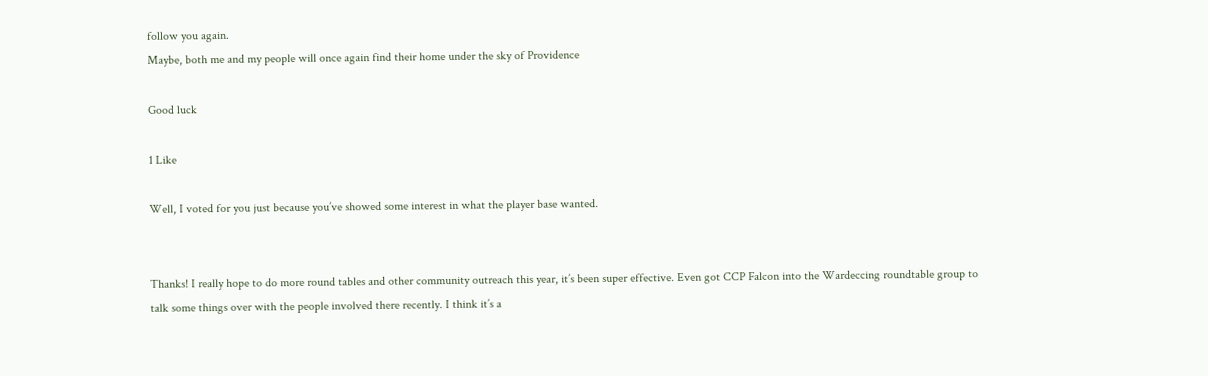follow you again.
Maybe, both me and my people will once again find their home under the sky of Providence

Good luck

1 Like

Well, I voted for you just because you’ve showed some interest in what the player base wanted.


Thanks! I really hope to do more round tables and other community outreach this year, it’s been super effective. Even got CCP Falcon into the Wardeccing roundtable group to talk some things over with the people involved there recently. I think it’s a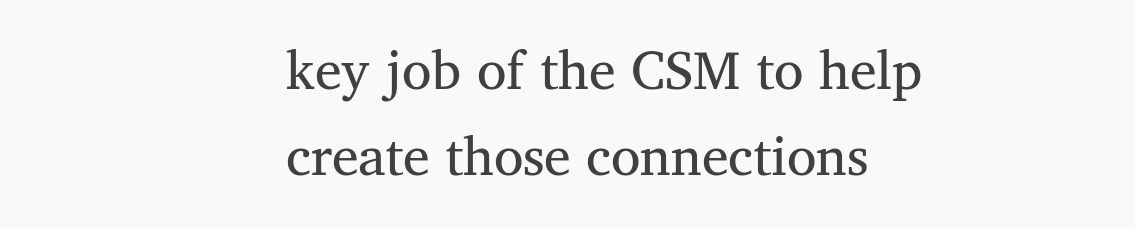key job of the CSM to help create those connections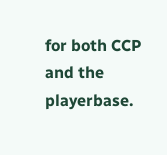for both CCP and the playerbase.